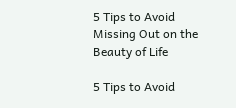5 Tips to Avoid Missing Out on the Beauty of Life

5 Tips to Avoid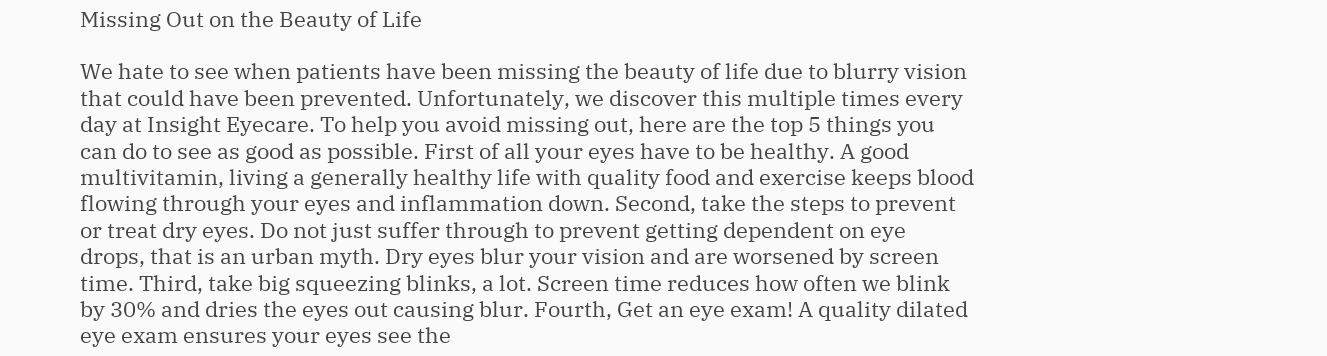Missing Out on the Beauty of Life

We hate to see when patients have been missing the beauty of life due to blurry vision that could have been prevented. Unfortunately, we discover this multiple times every day at Insight Eyecare. To help you avoid missing out, here are the top 5 things you can do to see as good as possible. First of all your eyes have to be healthy. A good multivitamin, living a generally healthy life with quality food and exercise keeps blood flowing through your eyes and inflammation down. Second, take the steps to prevent or treat dry eyes. Do not just suffer through to prevent getting dependent on eye drops, that is an urban myth. Dry eyes blur your vision and are worsened by screen time. Third, take big squeezing blinks, a lot. Screen time reduces how often we blink by 30% and dries the eyes out causing blur. Fourth, Get an eye exam! A quality dilated eye exam ensures your eyes see the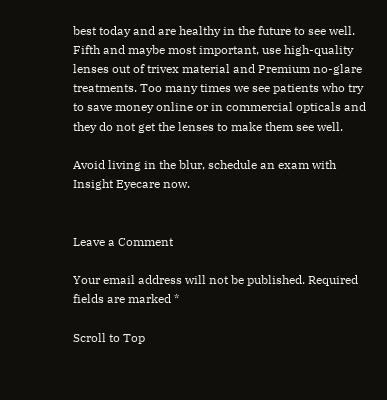best today and are healthy in the future to see well. Fifth and maybe most important, use high-quality lenses out of trivex material and Premium no-glare treatments. Too many times we see patients who try to save money online or in commercial opticals and they do not get the lenses to make them see well.

Avoid living in the blur, schedule an exam with Insight Eyecare now.


Leave a Comment

Your email address will not be published. Required fields are marked *

Scroll to Top